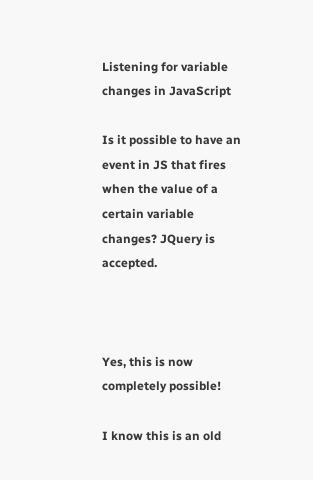Listening for variable changes in JavaScript

Is it possible to have an event in JS that fires when the value of a certain variable changes? JQuery is accepted.



Yes, this is now completely possible!

I know this is an old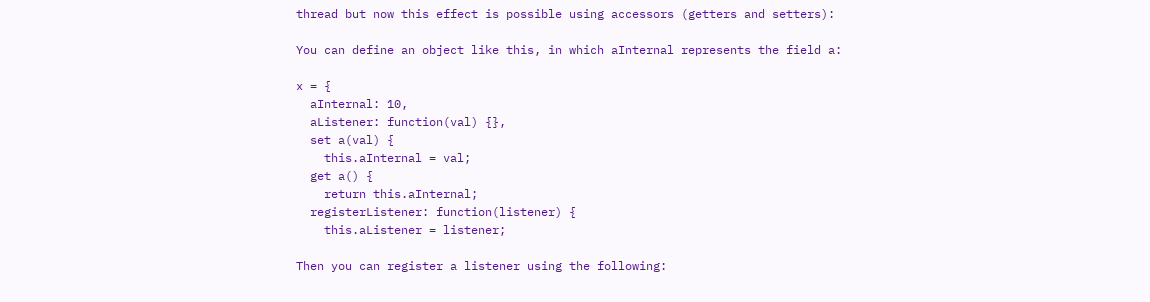thread but now this effect is possible using accessors (getters and setters):

You can define an object like this, in which aInternal represents the field a:

x = {
  aInternal: 10,
  aListener: function(val) {},
  set a(val) {
    this.aInternal = val;
  get a() {
    return this.aInternal;
  registerListener: function(listener) {
    this.aListener = listener;

Then you can register a listener using the following: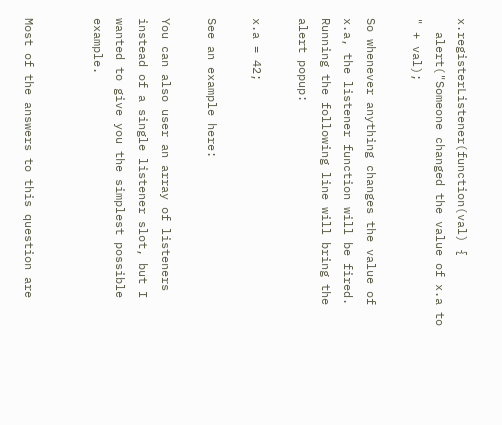x.registerListener(function(val) {
  alert("Someone changed the value of x.a to " + val);

So whenever anything changes the value of x.a, the listener function will be fired. Running the following line will bring the alert popup:

x.a = 42;

See an example here:

You can also user an array of listeners instead of a single listener slot, but I wanted to give you the simplest possible example.


Most of the answers to this question are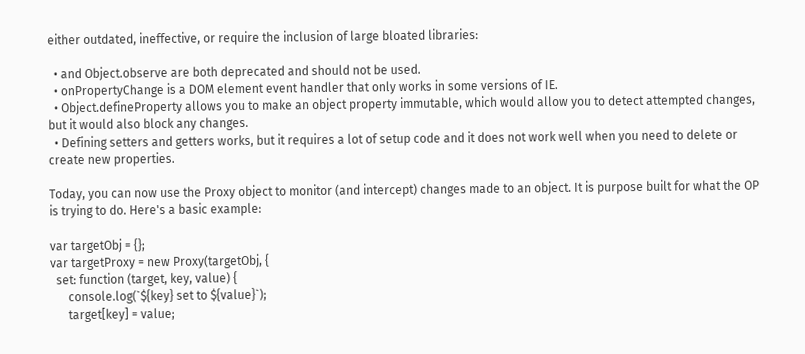either outdated, ineffective, or require the inclusion of large bloated libraries:

  • and Object.observe are both deprecated and should not be used.
  • onPropertyChange is a DOM element event handler that only works in some versions of IE.
  • Object.defineProperty allows you to make an object property immutable, which would allow you to detect attempted changes, but it would also block any changes.
  • Defining setters and getters works, but it requires a lot of setup code and it does not work well when you need to delete or create new properties.

Today, you can now use the Proxy object to monitor (and intercept) changes made to an object. It is purpose built for what the OP is trying to do. Here's a basic example:

var targetObj = {};
var targetProxy = new Proxy(targetObj, {
  set: function (target, key, value) {
      console.log(`${key} set to ${value}`);
      target[key] = value;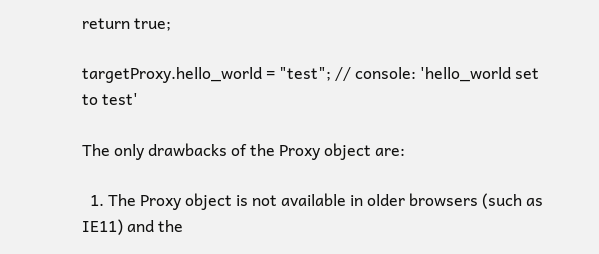return true;

targetProxy.hello_world = "test"; // console: 'hello_world set to test'

The only drawbacks of the Proxy object are:

  1. The Proxy object is not available in older browsers (such as IE11) and the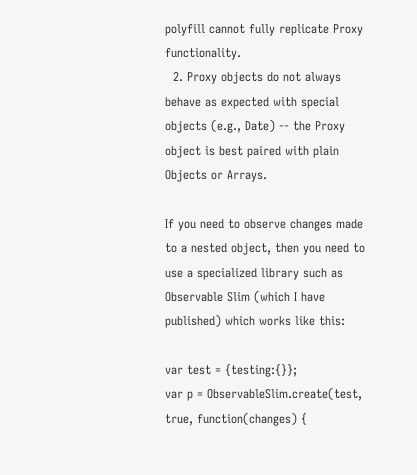polyfill cannot fully replicate Proxy functionality.
  2. Proxy objects do not always behave as expected with special objects (e.g., Date) -- the Proxy object is best paired with plain Objects or Arrays.

If you need to observe changes made to a nested object, then you need to use a specialized library such as Observable Slim (which I have published) which works like this:

var test = {testing:{}};
var p = ObservableSlim.create(test, true, function(changes) {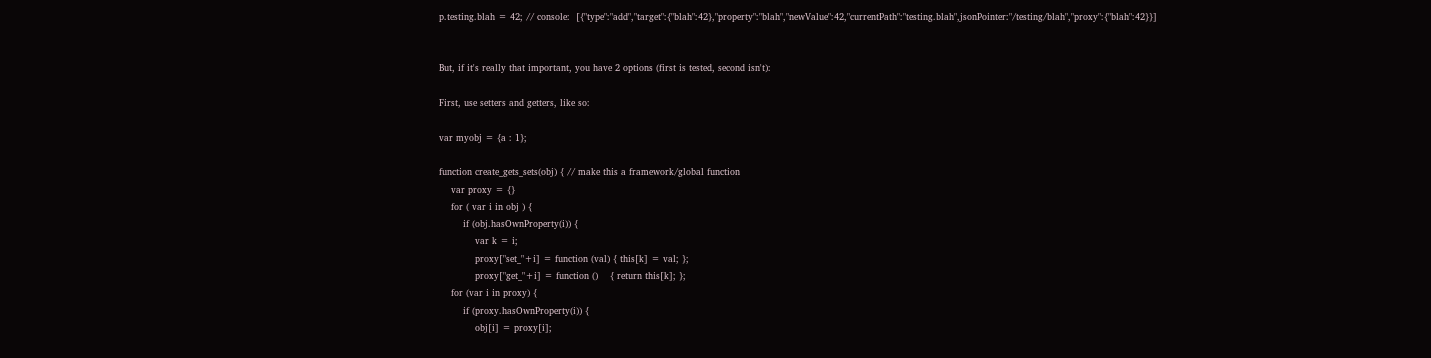p.testing.blah = 42; // console:  [{"type":"add","target":{"blah":42},"property":"blah","newValue":42,"currentPath":"testing.blah",jsonPointer:"/testing/blah","proxy":{"blah":42}}]


But, if it's really that important, you have 2 options (first is tested, second isn't):

First, use setters and getters, like so:

var myobj = {a : 1};

function create_gets_sets(obj) { // make this a framework/global function
    var proxy = {}
    for ( var i in obj ) {
        if (obj.hasOwnProperty(i)) {
            var k = i;
            proxy["set_"+i] = function (val) { this[k] = val; };
            proxy["get_"+i] = function ()    { return this[k]; };
    for (var i in proxy) {
        if (proxy.hasOwnProperty(i)) {
            obj[i] = proxy[i];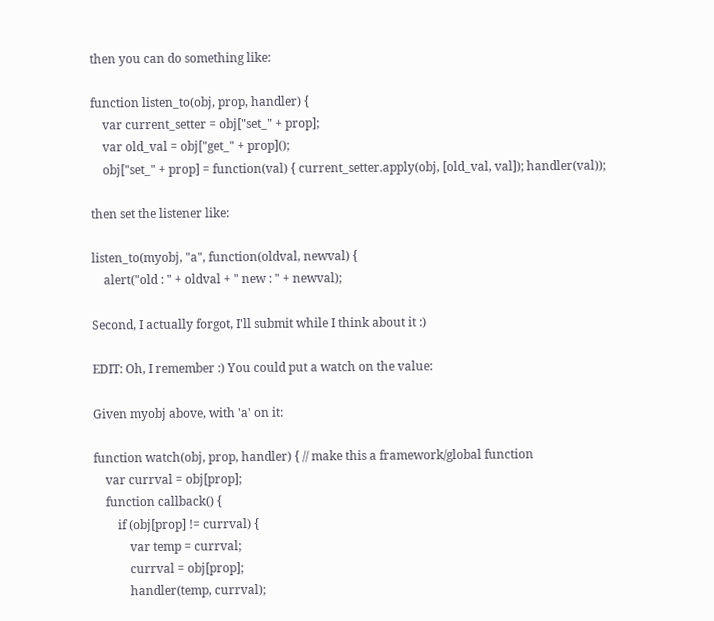then you can do something like:

function listen_to(obj, prop, handler) {
    var current_setter = obj["set_" + prop];
    var old_val = obj["get_" + prop]();
    obj["set_" + prop] = function(val) { current_setter.apply(obj, [old_val, val]); handler(val));

then set the listener like:

listen_to(myobj, "a", function(oldval, newval) {
    alert("old : " + oldval + " new : " + newval);

Second, I actually forgot, I'll submit while I think about it :)

EDIT: Oh, I remember :) You could put a watch on the value:

Given myobj above, with 'a' on it:

function watch(obj, prop, handler) { // make this a framework/global function
    var currval = obj[prop];
    function callback() {
        if (obj[prop] != currval) {
            var temp = currval;
            currval = obj[prop];
            handler(temp, currval);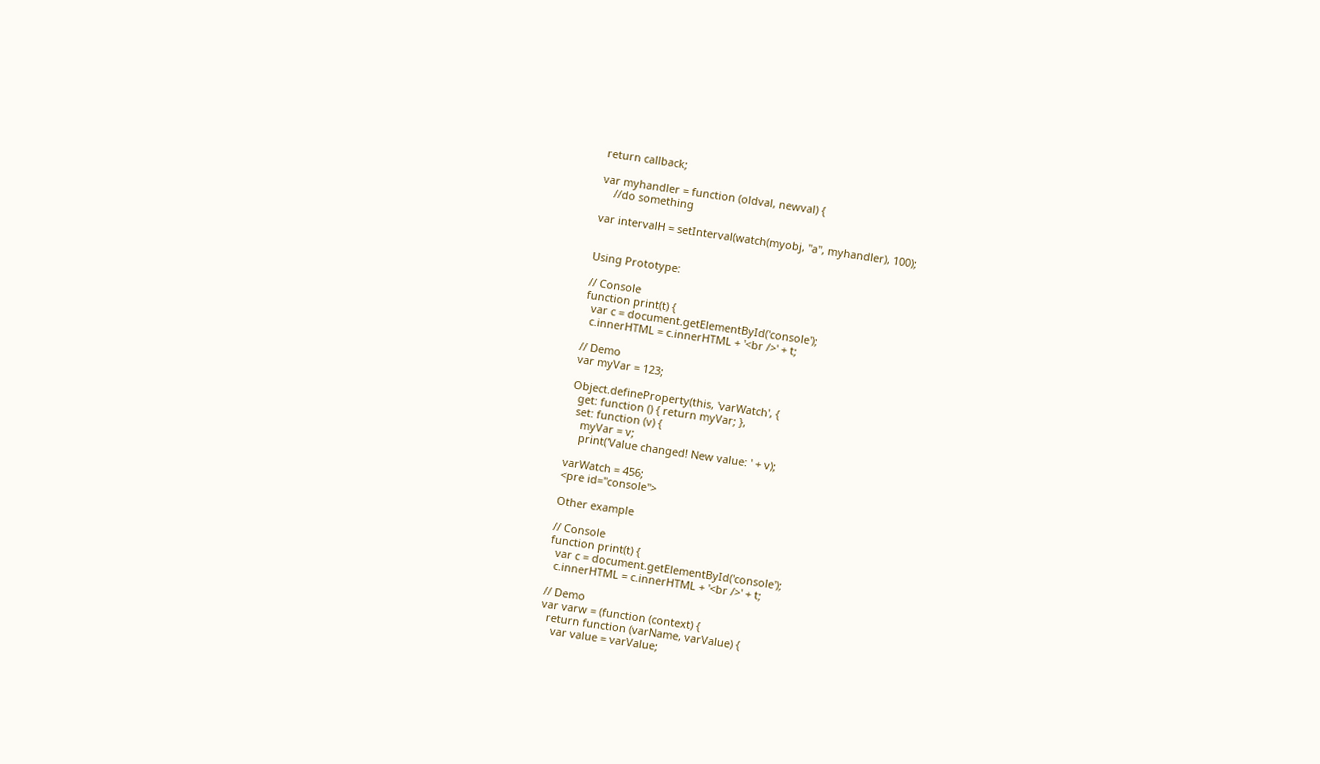return callback;

var myhandler = function (oldval, newval) {
    //do something

var intervalH = setInterval(watch(myobj, "a", myhandler), 100);


Using Prototype:

// Console
function print(t) {
  var c = document.getElementById('console');
  c.innerHTML = c.innerHTML + '<br />' + t;

// Demo
var myVar = 123;

Object.defineProperty(this, 'varWatch', {
  get: function () { return myVar; },
  set: function (v) {
    myVar = v;
    print('Value changed! New value: ' + v);

varWatch = 456;
<pre id="console">

Other example

// Console
function print(t) {
  var c = document.getElementById('console');
  c.innerHTML = c.innerHTML + '<br />' + t;

// Demo
var varw = (function (context) {
  return function (varName, varValue) {
    var value = varValue;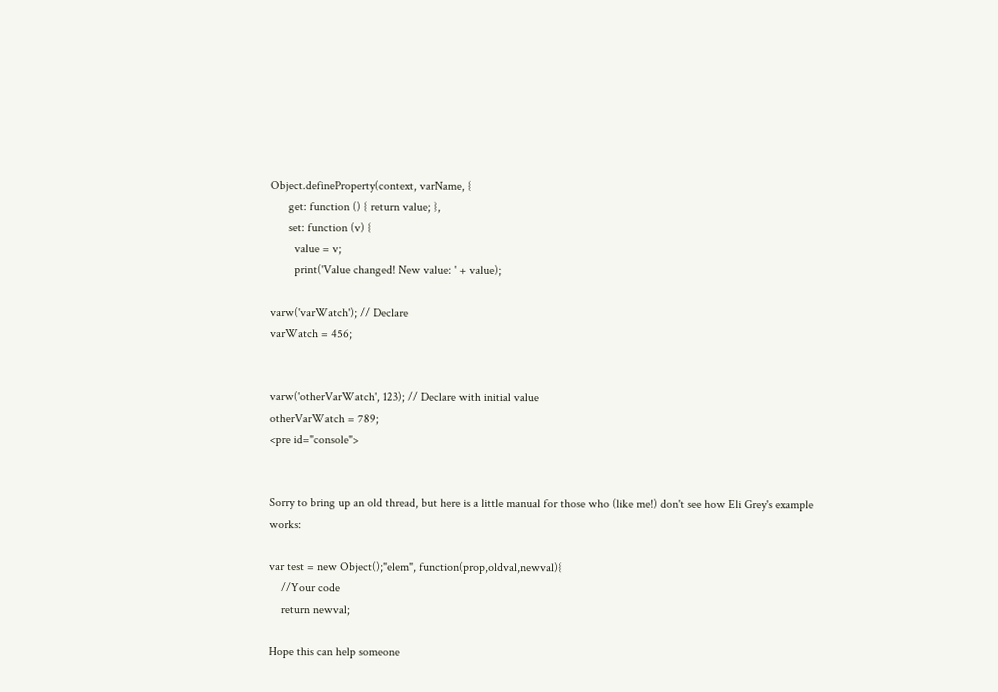Object.defineProperty(context, varName, {
      get: function () { return value; },
      set: function (v) {
        value = v;
        print('Value changed! New value: ' + value);

varw('varWatch'); // Declare
varWatch = 456;


varw('otherVarWatch', 123); // Declare with initial value
otherVarWatch = 789;
<pre id="console">


Sorry to bring up an old thread, but here is a little manual for those who (like me!) don't see how Eli Grey's example works:

var test = new Object();"elem", function(prop,oldval,newval){
    //Your code
    return newval;

Hope this can help someone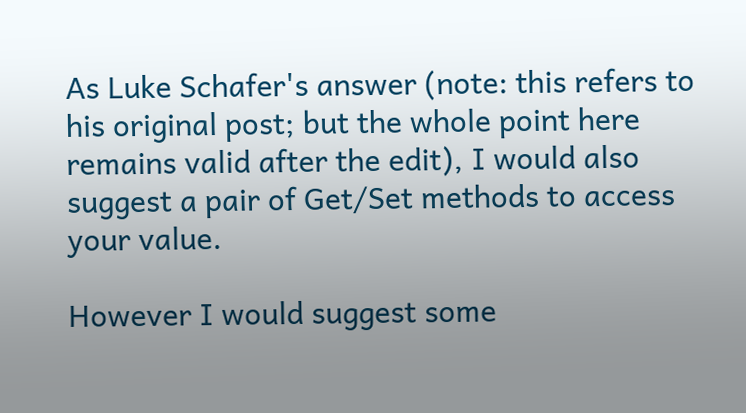As Luke Schafer's answer (note: this refers to his original post; but the whole point here remains valid after the edit), I would also suggest a pair of Get/Set methods to access your value.

However I would suggest some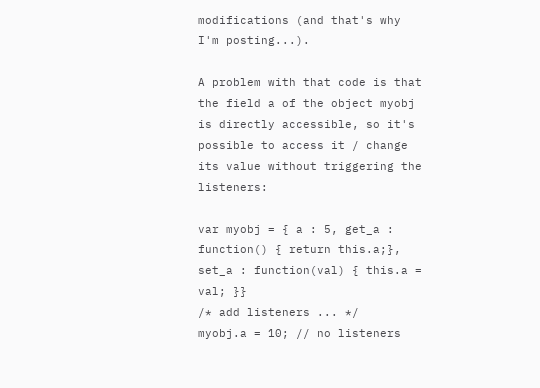modifications (and that's why I'm posting...).

A problem with that code is that the field a of the object myobj is directly accessible, so it's possible to access it / change its value without triggering the listeners:

var myobj = { a : 5, get_a : function() { return this.a;}, set_a : function(val) { this.a = val; }}
/* add listeners ... */
myobj.a = 10; // no listeners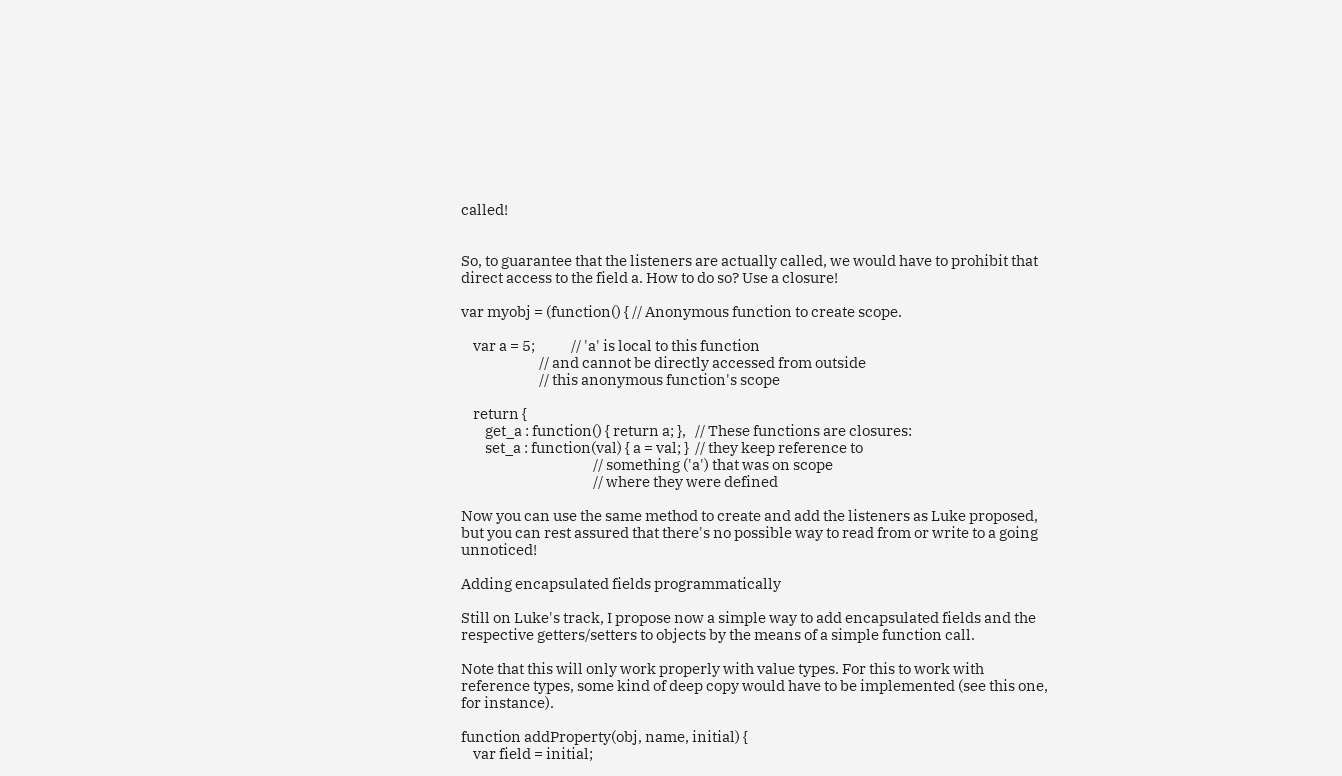called!


So, to guarantee that the listeners are actually called, we would have to prohibit that direct access to the field a. How to do so? Use a closure!

var myobj = (function() { // Anonymous function to create scope.

    var a = 5;            // 'a' is local to this function
                          // and cannot be directly accessed from outside
                          // this anonymous function's scope

    return {
        get_a : function() { return a; },   // These functions are closures:
        set_a : function(val) { a = val; }  // they keep reference to
                                            // something ('a') that was on scope
                                            // where they were defined

Now you can use the same method to create and add the listeners as Luke proposed, but you can rest assured that there's no possible way to read from or write to a going unnoticed!

Adding encapsulated fields programmatically

Still on Luke's track, I propose now a simple way to add encapsulated fields and the respective getters/setters to objects by the means of a simple function call.

Note that this will only work properly with value types. For this to work with reference types, some kind of deep copy would have to be implemented (see this one, for instance).

function addProperty(obj, name, initial) {
    var field = initial;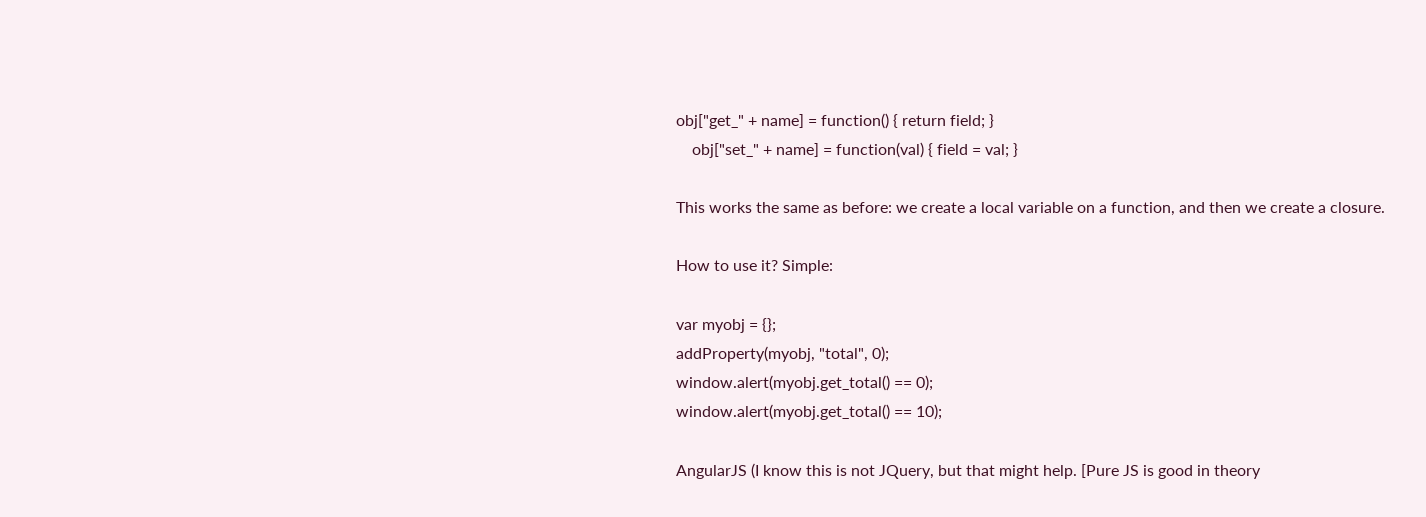obj["get_" + name] = function() { return field; }
    obj["set_" + name] = function(val) { field = val; }

This works the same as before: we create a local variable on a function, and then we create a closure.

How to use it? Simple:

var myobj = {};
addProperty(myobj, "total", 0);
window.alert(myobj.get_total() == 0);
window.alert(myobj.get_total() == 10);

AngularJS (I know this is not JQuery, but that might help. [Pure JS is good in theory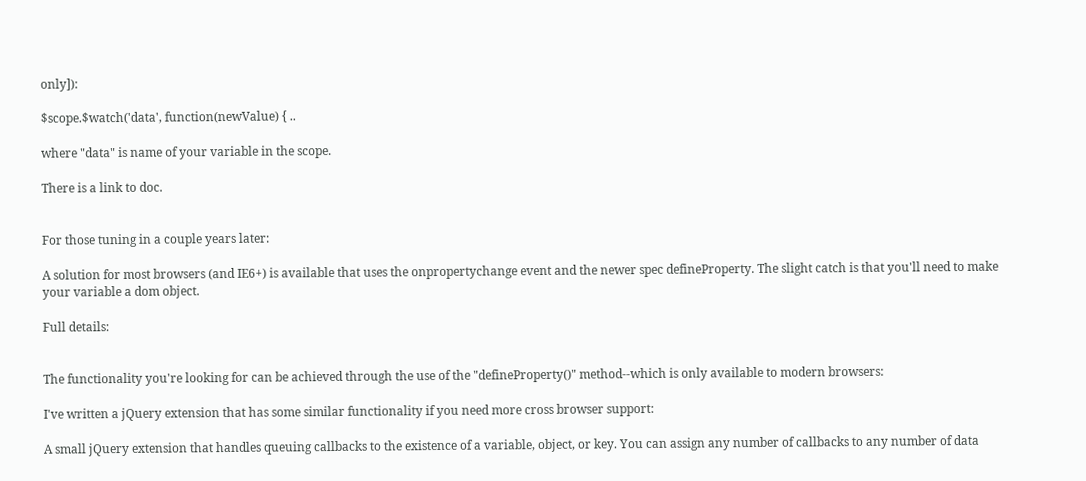only]):

$scope.$watch('data', function(newValue) { ..

where "data" is name of your variable in the scope.

There is a link to doc.


For those tuning in a couple years later:

A solution for most browsers (and IE6+) is available that uses the onpropertychange event and the newer spec defineProperty. The slight catch is that you'll need to make your variable a dom object.

Full details:


The functionality you're looking for can be achieved through the use of the "defineProperty()" method--which is only available to modern browsers:

I've written a jQuery extension that has some similar functionality if you need more cross browser support:

A small jQuery extension that handles queuing callbacks to the existence of a variable, object, or key. You can assign any number of callbacks to any number of data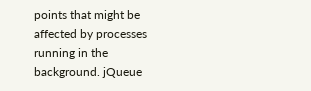points that might be affected by processes running in the background. jQueue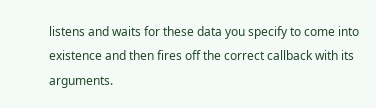listens and waits for these data you specify to come into existence and then fires off the correct callback with its arguments.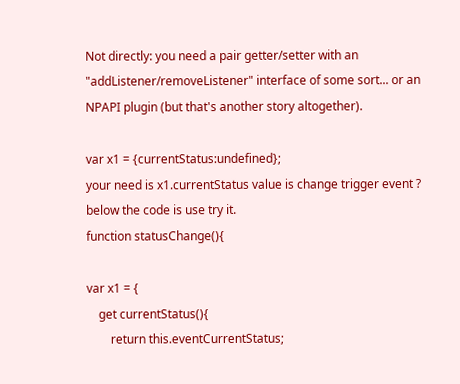Not directly: you need a pair getter/setter with an "addListener/removeListener" interface of some sort... or an NPAPI plugin (but that's another story altogether).

var x1 = {currentStatus:undefined};
your need is x1.currentStatus value is change trigger event ?
below the code is use try it.
function statusChange(){

var x1 = {
    get currentStatus(){
        return this.eventCurrentStatus;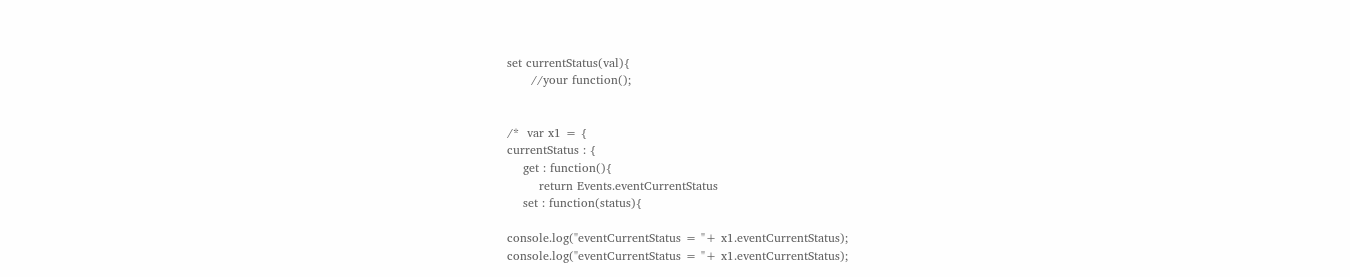set currentStatus(val){
      //your function();


/*  var x1 = {
currentStatus : {
    get : function(){
        return Events.eventCurrentStatus
    set : function(status){

console.log("eventCurrentStatus = "+ x1.eventCurrentStatus);
console.log("eventCurrentStatus = "+ x1.eventCurrentStatus);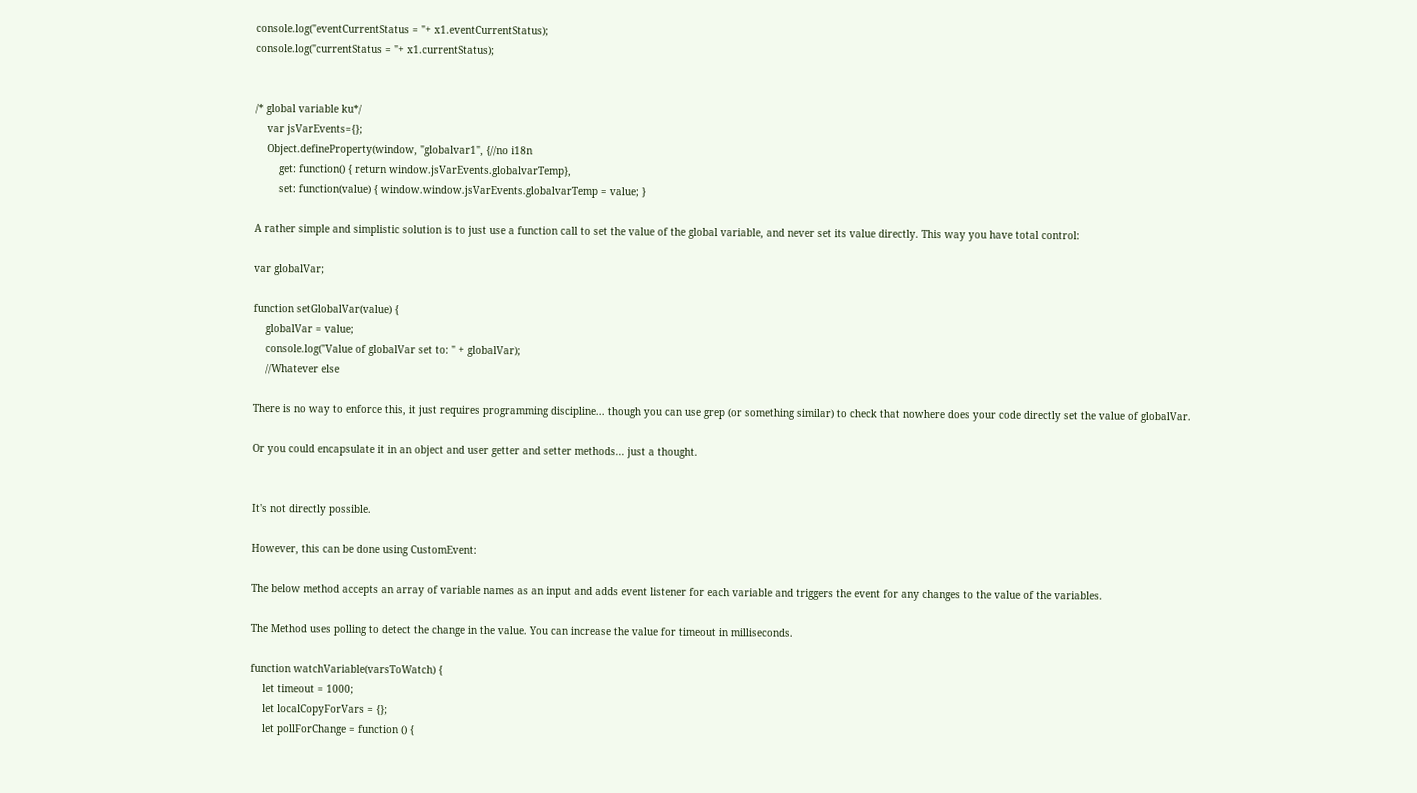console.log("eventCurrentStatus = "+ x1.eventCurrentStatus);
console.log("currentStatus = "+ x1.currentStatus);


/* global variable ku*/
    var jsVarEvents={};
    Object.defineProperty(window, "globalvar1", {//no i18n
        get: function() { return window.jsVarEvents.globalvarTemp},
        set: function(value) { window.window.jsVarEvents.globalvarTemp = value; }

A rather simple and simplistic solution is to just use a function call to set the value of the global variable, and never set its value directly. This way you have total control:

var globalVar;

function setGlobalVar(value) {
    globalVar = value;
    console.log("Value of globalVar set to: " + globalVar);
    //Whatever else

There is no way to enforce this, it just requires programming discipline... though you can use grep (or something similar) to check that nowhere does your code directly set the value of globalVar.

Or you could encapsulate it in an object and user getter and setter methods... just a thought.


It's not directly possible.

However, this can be done using CustomEvent:

The below method accepts an array of variable names as an input and adds event listener for each variable and triggers the event for any changes to the value of the variables.

The Method uses polling to detect the change in the value. You can increase the value for timeout in milliseconds.

function watchVariable(varsToWatch) {
    let timeout = 1000;
    let localCopyForVars = {};
    let pollForChange = function () {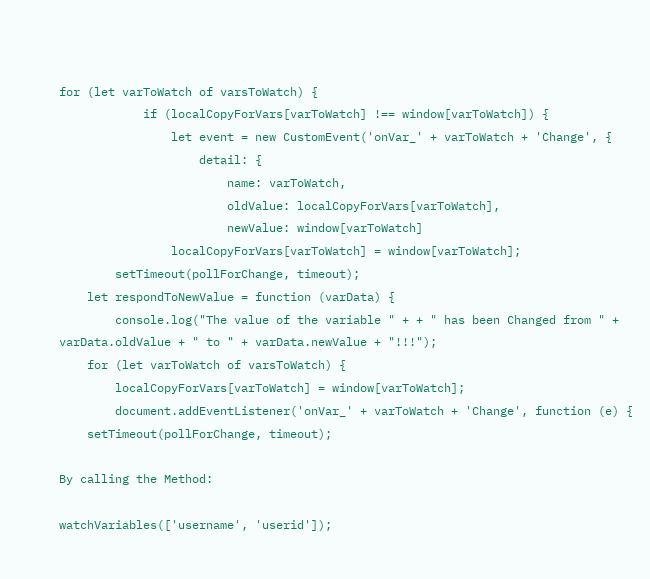for (let varToWatch of varsToWatch) {
            if (localCopyForVars[varToWatch] !== window[varToWatch]) {
                let event = new CustomEvent('onVar_' + varToWatch + 'Change', {
                    detail: {
                        name: varToWatch,
                        oldValue: localCopyForVars[varToWatch],
                        newValue: window[varToWatch]
                localCopyForVars[varToWatch] = window[varToWatch];
        setTimeout(pollForChange, timeout);
    let respondToNewValue = function (varData) {
        console.log("The value of the variable " + + " has been Changed from " + varData.oldValue + " to " + varData.newValue + "!!!");
    for (let varToWatch of varsToWatch) {
        localCopyForVars[varToWatch] = window[varToWatch];
        document.addEventListener('onVar_' + varToWatch + 'Change', function (e) {
    setTimeout(pollForChange, timeout);

By calling the Method:

watchVariables(['username', 'userid']);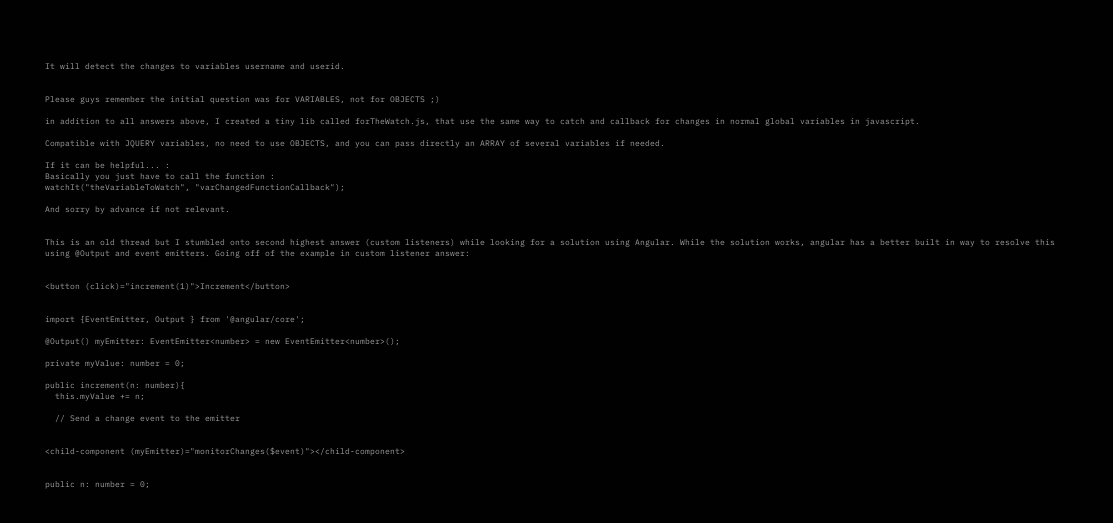It will detect the changes to variables username and userid.


Please guys remember the initial question was for VARIABLES, not for OBJECTS ;)

in addition to all answers above, I created a tiny lib called forTheWatch.js, that use the same way to catch and callback for changes in normal global variables in javascript.

Compatible with JQUERY variables, no need to use OBJECTS, and you can pass directly an ARRAY of several variables if needed.

If it can be helpful... :
Basically you just have to call the function :
watchIt("theVariableToWatch", "varChangedFunctionCallback");

And sorry by advance if not relevant.


This is an old thread but I stumbled onto second highest answer (custom listeners) while looking for a solution using Angular. While the solution works, angular has a better built in way to resolve this using @Output and event emitters. Going off of the example in custom listener answer:


<button (click)="increment(1)">Increment</button>


import {EventEmitter, Output } from '@angular/core';

@Output() myEmitter: EventEmitter<number> = new EventEmitter<number>();

private myValue: number = 0;

public increment(n: number){
  this.myValue += n;

  // Send a change event to the emitter


<child-component (myEmitter)="monitorChanges($event)"></child-component>


public n: number = 0;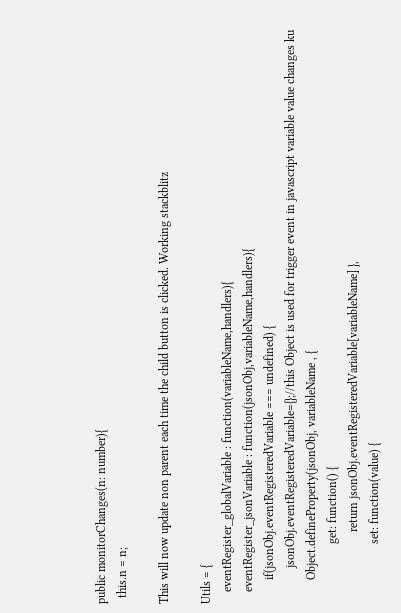public monitorChanges(n: number){
  this.n = n;

This will now update non parent each time the child button is clicked. Working stackblitz

Utils = {
    eventRegister_globalVariable : function(variableName,handlers){
    eventRegister_jsonVariable : function(jsonObj,variableName,handlers){
        if(jsonObj.eventRegisteredVariable === undefined) {
            jsonObj.eventRegisteredVariable={};//this Object is used for trigger event in javascript variable value changes ku
        Object.defineProperty(jsonObj, variableName , {
                    get: function() {
                        return jsonObj.eventRegisteredVariable[variableName] },
                    set: function(value) {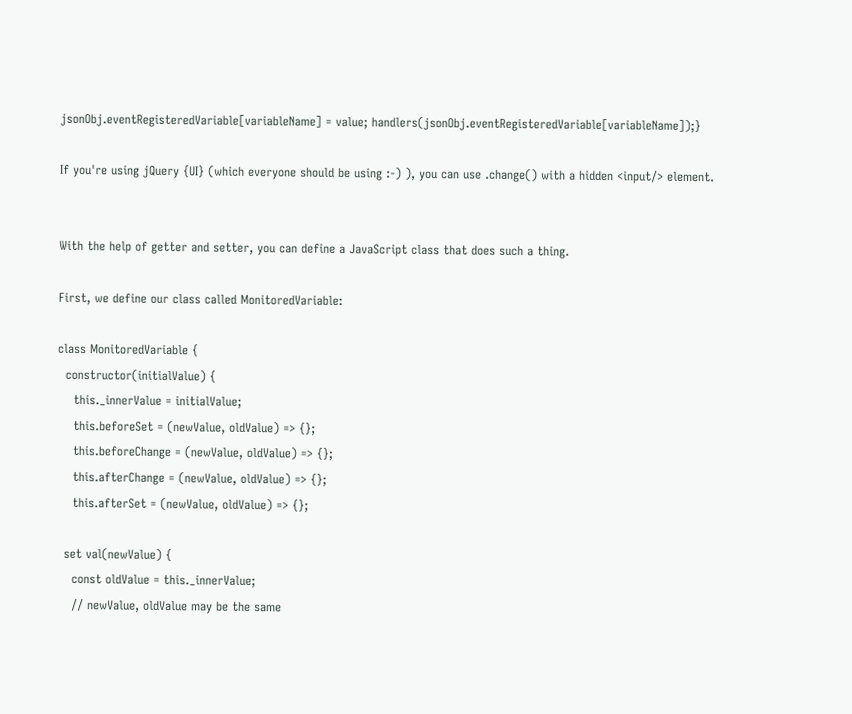jsonObj.eventRegisteredVariable[variableName] = value; handlers(jsonObj.eventRegisteredVariable[variableName]);}

If you're using jQuery {UI} (which everyone should be using :-) ), you can use .change() with a hidden <input/> element.


With the help of getter and setter, you can define a JavaScript class that does such a thing.

First, we define our class called MonitoredVariable:

class MonitoredVariable {
  constructor(initialValue) {
    this._innerValue = initialValue;
    this.beforeSet = (newValue, oldValue) => {};
    this.beforeChange = (newValue, oldValue) => {};
    this.afterChange = (newValue, oldValue) => {};
    this.afterSet = (newValue, oldValue) => {};

  set val(newValue) {
    const oldValue = this._innerValue;
    // newValue, oldValue may be the same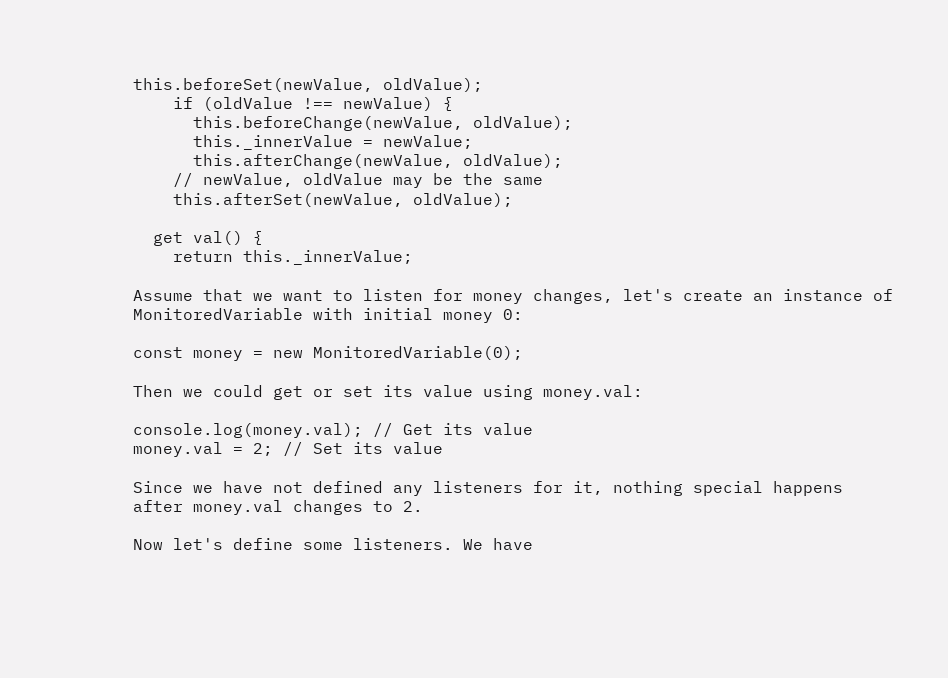this.beforeSet(newValue, oldValue);
    if (oldValue !== newValue) {
      this.beforeChange(newValue, oldValue);
      this._innerValue = newValue;
      this.afterChange(newValue, oldValue);
    // newValue, oldValue may be the same
    this.afterSet(newValue, oldValue);

  get val() {
    return this._innerValue;

Assume that we want to listen for money changes, let's create an instance of MonitoredVariable with initial money 0:

const money = new MonitoredVariable(0);

Then we could get or set its value using money.val:

console.log(money.val); // Get its value
money.val = 2; // Set its value

Since we have not defined any listeners for it, nothing special happens after money.val changes to 2.

Now let's define some listeners. We have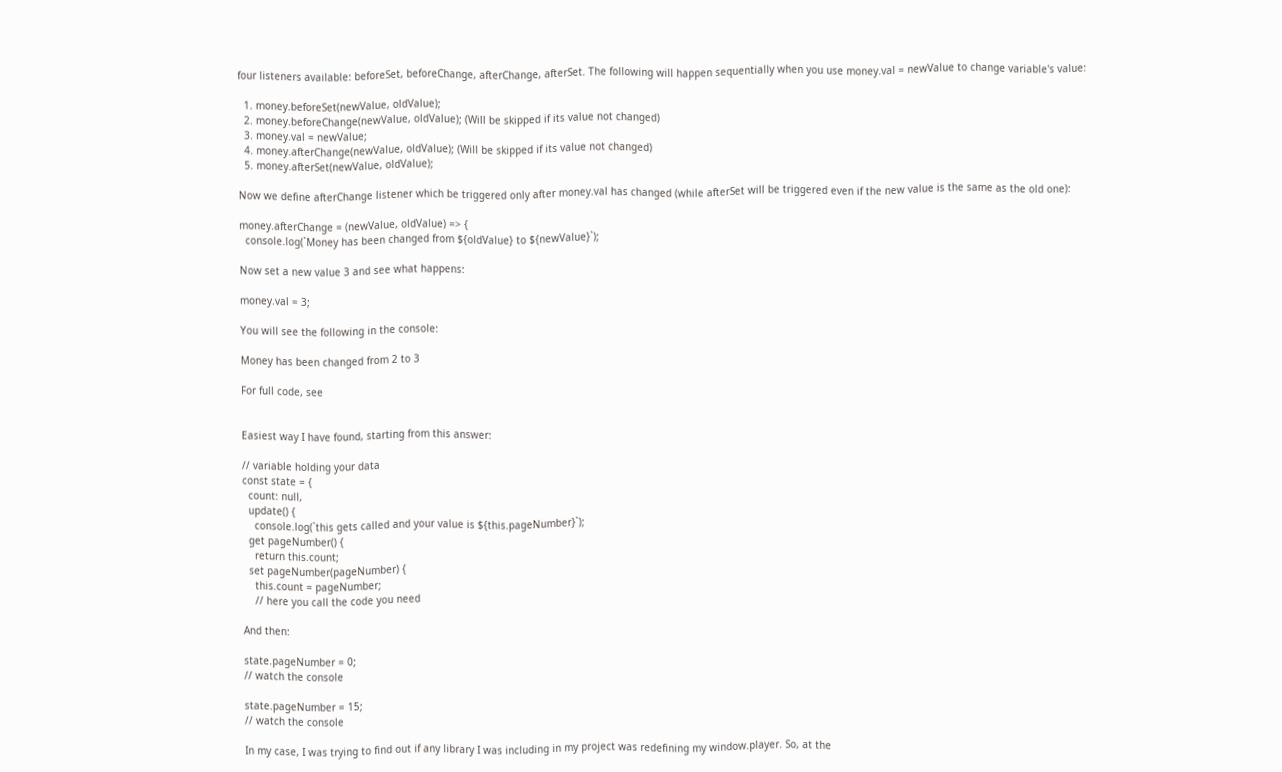four listeners available: beforeSet, beforeChange, afterChange, afterSet. The following will happen sequentially when you use money.val = newValue to change variable's value:

  1. money.beforeSet(newValue, oldValue);
  2. money.beforeChange(newValue, oldValue); (Will be skipped if its value not changed)
  3. money.val = newValue;
  4. money.afterChange(newValue, oldValue); (Will be skipped if its value not changed)
  5. money.afterSet(newValue, oldValue);

Now we define afterChange listener which be triggered only after money.val has changed (while afterSet will be triggered even if the new value is the same as the old one):

money.afterChange = (newValue, oldValue) => {
  console.log(`Money has been changed from ${oldValue} to ${newValue}`);

Now set a new value 3 and see what happens:

money.val = 3;

You will see the following in the console:

Money has been changed from 2 to 3

For full code, see


Easiest way I have found, starting from this answer:

// variable holding your data
const state = {
  count: null,
  update() {
    console.log(`this gets called and your value is ${this.pageNumber}`);
  get pageNumber() {
    return this.count;
  set pageNumber(pageNumber) {
    this.count = pageNumber;
    // here you call the code you need

And then:

state.pageNumber = 0;
// watch the console

state.pageNumber = 15;
// watch the console

In my case, I was trying to find out if any library I was including in my project was redefining my window.player. So, at the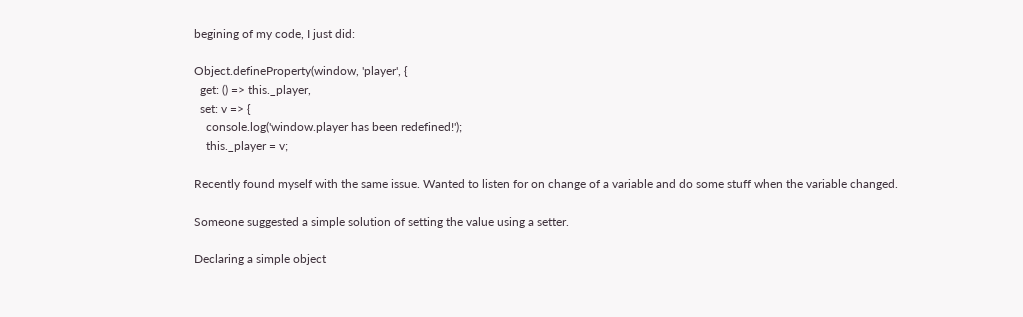begining of my code, I just did:

Object.defineProperty(window, 'player', {
  get: () => this._player,
  set: v => {
    console.log('window.player has been redefined!');
    this._player = v;

Recently found myself with the same issue. Wanted to listen for on change of a variable and do some stuff when the variable changed.

Someone suggested a simple solution of setting the value using a setter.

Declaring a simple object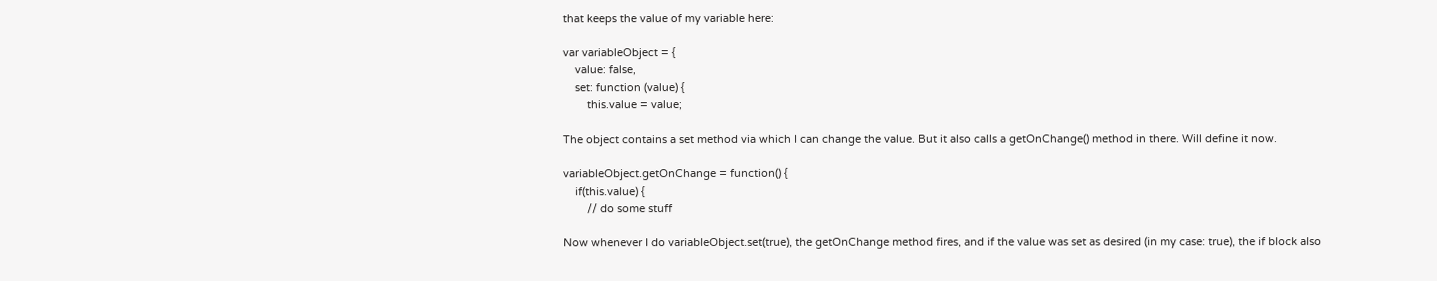that keeps the value of my variable here:

var variableObject = {
    value: false,
    set: function (value) {
        this.value = value;

The object contains a set method via which I can change the value. But it also calls a getOnChange() method in there. Will define it now.

variableObject.getOnChange = function() {
    if(this.value) {
        // do some stuff

Now whenever I do variableObject.set(true), the getOnChange method fires, and if the value was set as desired (in my case: true), the if block also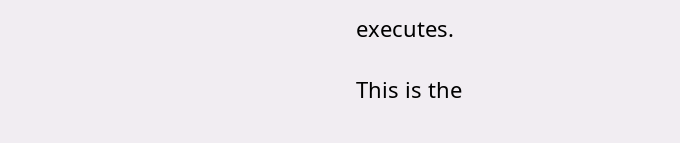executes.

This is the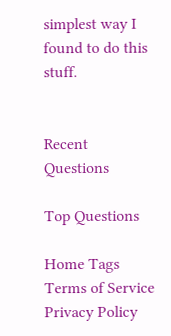simplest way I found to do this stuff.


Recent Questions

Top Questions

Home Tags Terms of Service Privacy Policy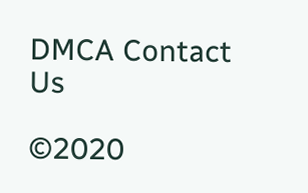DMCA Contact Us

©2020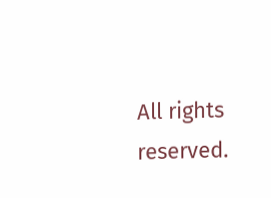All rights reserved.